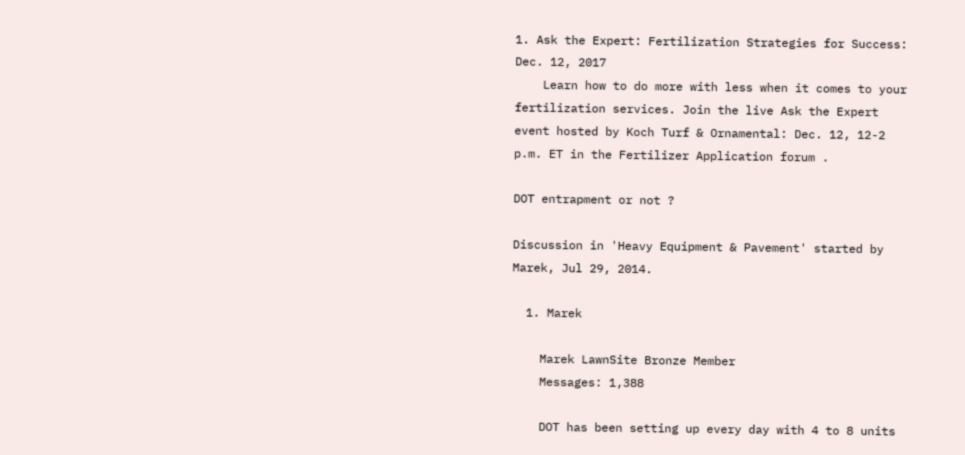1. Ask the Expert: Fertilization Strategies for Success: Dec. 12, 2017
    Learn how to do more with less when it comes to your fertilization services. Join the live Ask the Expert event hosted by Koch Turf & Ornamental: Dec. 12, 12-2 p.m. ET in the Fertilizer Application forum .

DOT entrapment or not ?

Discussion in 'Heavy Equipment & Pavement' started by Marek, Jul 29, 2014.

  1. Marek

    Marek LawnSite Bronze Member
    Messages: 1,388

    DOT has been setting up every day with 4 to 8 units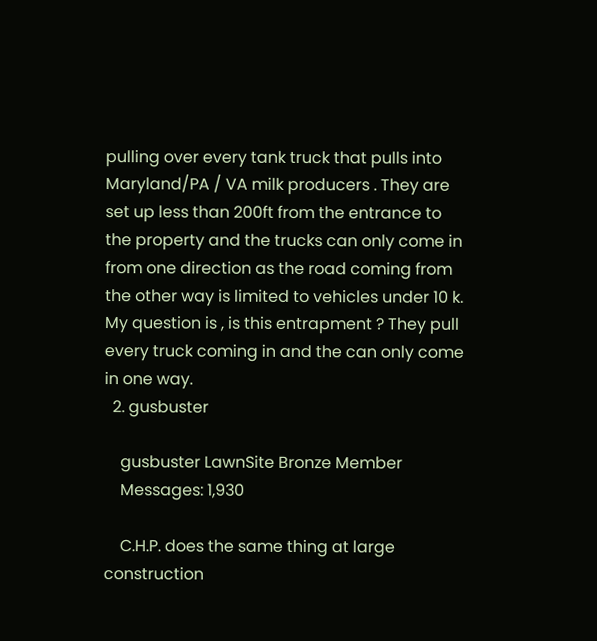pulling over every tank truck that pulls into Maryland/PA / VA milk producers . They are set up less than 200ft from the entrance to the property and the trucks can only come in from one direction as the road coming from the other way is limited to vehicles under 10 k. My question is , is this entrapment ? They pull every truck coming in and the can only come in one way.
  2. gusbuster

    gusbuster LawnSite Bronze Member
    Messages: 1,930

    C.H.P. does the same thing at large construction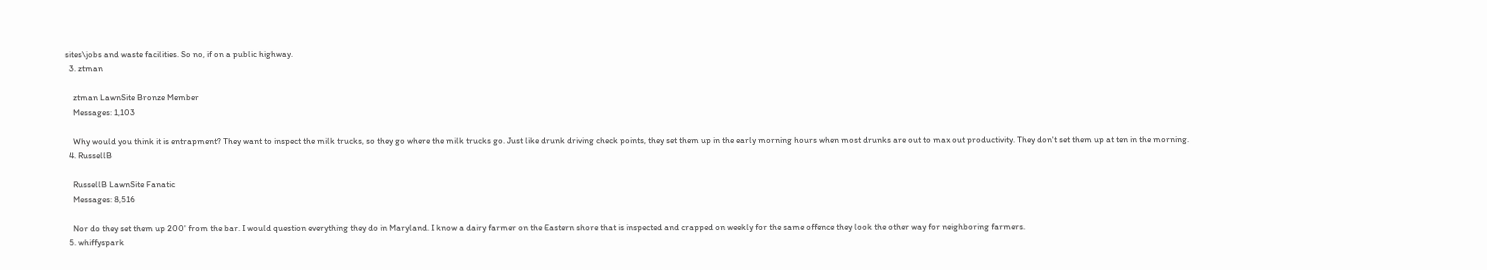sites\jobs and waste facilities. So no, if on a public highway.
  3. ztman

    ztman LawnSite Bronze Member
    Messages: 1,103

    Why would you think it is entrapment? They want to inspect the milk trucks, so they go where the milk trucks go. Just like drunk driving check points, they set them up in the early morning hours when most drunks are out to max out productivity. They don't set them up at ten in the morning.
  4. RussellB

    RussellB LawnSite Fanatic
    Messages: 8,516

    Nor do they set them up 200' from the bar. I would question everything they do in Maryland. I know a dairy farmer on the Eastern shore that is inspected and crapped on weekly for the same offence they look the other way for neighboring farmers.
  5. whiffyspark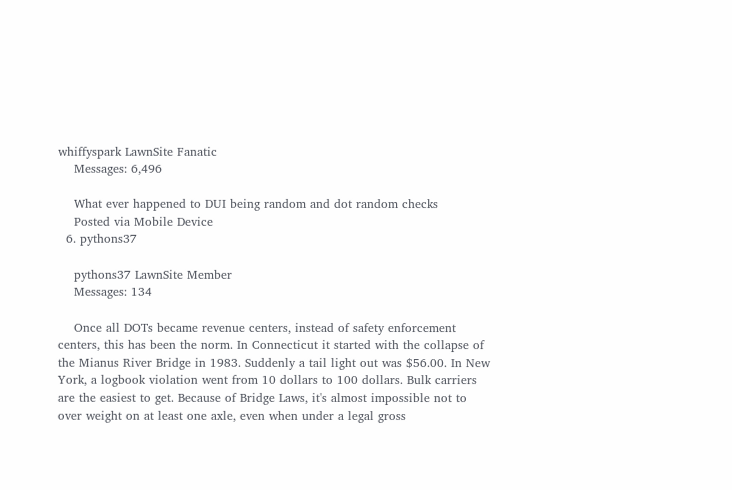whiffyspark LawnSite Fanatic
    Messages: 6,496

    What ever happened to DUI being random and dot random checks
    Posted via Mobile Device
  6. pythons37

    pythons37 LawnSite Member
    Messages: 134

    Once all DOTs became revenue centers, instead of safety enforcement centers, this has been the norm. In Connecticut it started with the collapse of the Mianus River Bridge in 1983. Suddenly a tail light out was $56.00. In New York, a logbook violation went from 10 dollars to 100 dollars. Bulk carriers are the easiest to get. Because of Bridge Laws, it's almost impossible not to over weight on at least one axle, even when under a legal gross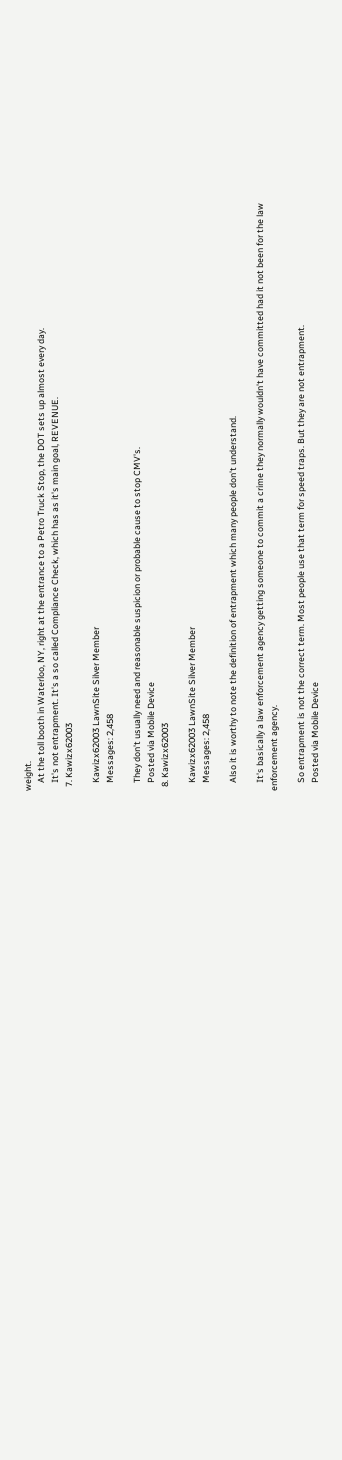weight.
    At the toll booth in Waterloo, NY, right at the entrance to a Petro Truck Stop, the DOT sets up almost every day.
    It's not entrapment. It's a so called Compliance Check, which has as it's main goal, REVENUE.
  7. Kawizx62003

    Kawizx62003 LawnSite Silver Member
    Messages: 2,458

    They don't usually need and reasonable suspicion or probable cause to stop CMV's.
    Posted via Mobile Device
  8. Kawizx62003

    Kawizx62003 LawnSite Silver Member
    Messages: 2,458

    Also it is worthy to note the definition of entrapment which many people don't understand.

    It's basically a law enforcement agency getting someone to commit a crime they normally wouldn't have committed had it not been for the law enforcement agency.

    So entrapment is not the correct term. Most people use that term for speed traps. But they are not entrapment.
    Posted via Mobile Device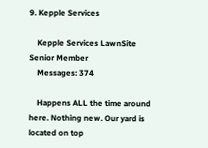9. Kepple Services

    Kepple Services LawnSite Senior Member
    Messages: 374

    Happens ALL the time around here. Nothing new. Our yard is located on top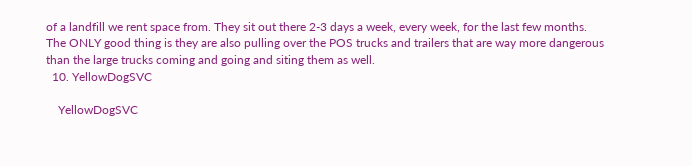of a landfill we rent space from. They sit out there 2-3 days a week, every week, for the last few months. The ONLY good thing is they are also pulling over the POS trucks and trailers that are way more dangerous than the large trucks coming and going and siting them as well.
  10. YellowDogSVC

    YellowDogSVC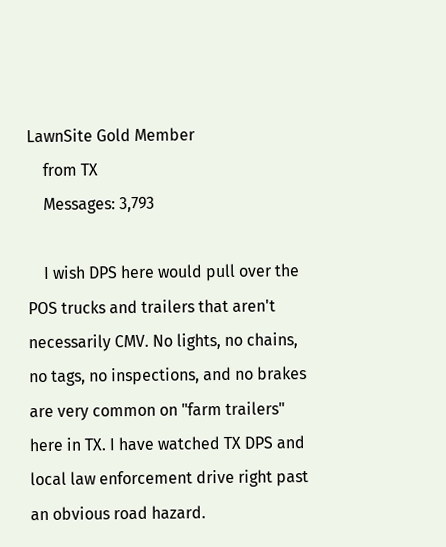LawnSite Gold Member
    from TX
    Messages: 3,793

    I wish DPS here would pull over the POS trucks and trailers that aren't necessarily CMV. No lights, no chains, no tags, no inspections, and no brakes are very common on "farm trailers" here in TX. I have watched TX DPS and local law enforcement drive right past an obvious road hazard.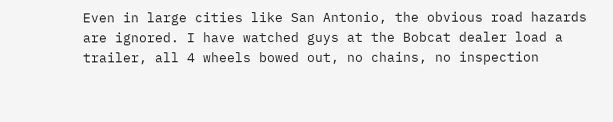Even in large cities like San Antonio, the obvious road hazards are ignored. I have watched guys at the Bobcat dealer load a trailer, all 4 wheels bowed out, no chains, no inspection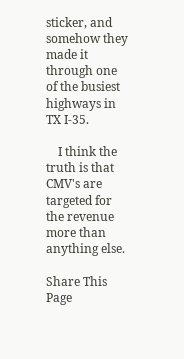sticker, and somehow they made it through one of the busiest highways in TX I-35.

    I think the truth is that CMV's are targeted for the revenue more than anything else.

Share This Page